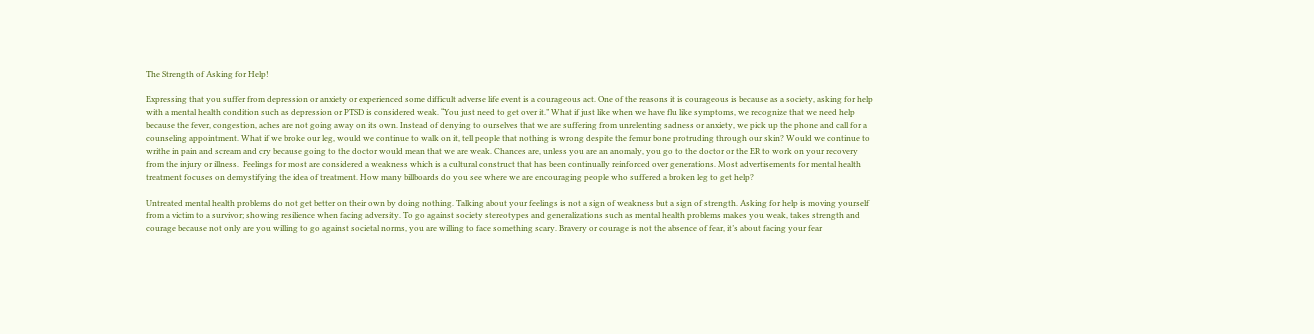The Strength of Asking for Help!

Expressing that you suffer from depression or anxiety or experienced some difficult adverse life event is a courageous act. One of the reasons it is courageous is because as a society, asking for help with a mental health condition such as depression or PTSD is considered weak. “You just need to get over it.” What if just like when we have flu like symptoms, we recognize that we need help because the fever, congestion, aches are not going away on its own. Instead of denying to ourselves that we are suffering from unrelenting sadness or anxiety, we pick up the phone and call for a counseling appointment. What if we broke our leg, would we continue to walk on it, tell people that nothing is wrong despite the femur bone protruding through our skin? Would we continue to writhe in pain and scream and cry because going to the doctor would mean that we are weak. Chances are, unless you are an anomaly, you go to the doctor or the ER to work on your recovery from the injury or illness.  Feelings for most are considered a weakness which is a cultural construct that has been continually reinforced over generations. Most advertisements for mental health treatment focuses on demystifying the idea of treatment. How many billboards do you see where we are encouraging people who suffered a broken leg to get help?

Untreated mental health problems do not get better on their own by doing nothing. Talking about your feelings is not a sign of weakness but a sign of strength. Asking for help is moving yourself from a victim to a survivor; showing resilience when facing adversity. To go against society stereotypes and generalizations such as mental health problems makes you weak, takes strength and courage because not only are you willing to go against societal norms, you are willing to face something scary. Bravery or courage is not the absence of fear, it’s about facing your fear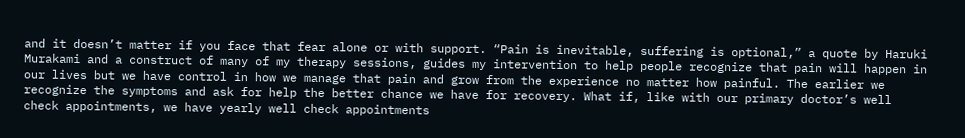and it doesn’t matter if you face that fear alone or with support. “Pain is inevitable, suffering is optional,” a quote by Haruki Murakami and a construct of many of my therapy sessions, guides my intervention to help people recognize that pain will happen in our lives but we have control in how we manage that pain and grow from the experience no matter how painful. The earlier we recognize the symptoms and ask for help the better chance we have for recovery. What if, like with our primary doctor’s well check appointments, we have yearly well check appointments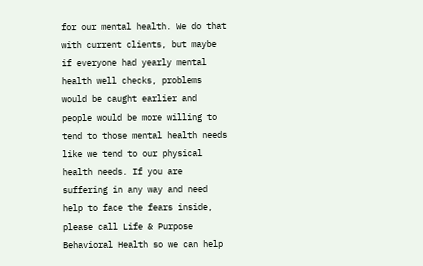for our mental health. We do that with current clients, but maybe if everyone had yearly mental health well checks, problems would be caught earlier and people would be more willing to tend to those mental health needs like we tend to our physical health needs. If you are suffering in any way and need help to face the fears inside, please call Life & Purpose Behavioral Health so we can help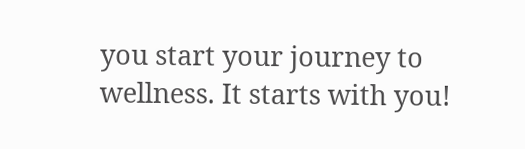you start your journey to wellness. It starts with you!